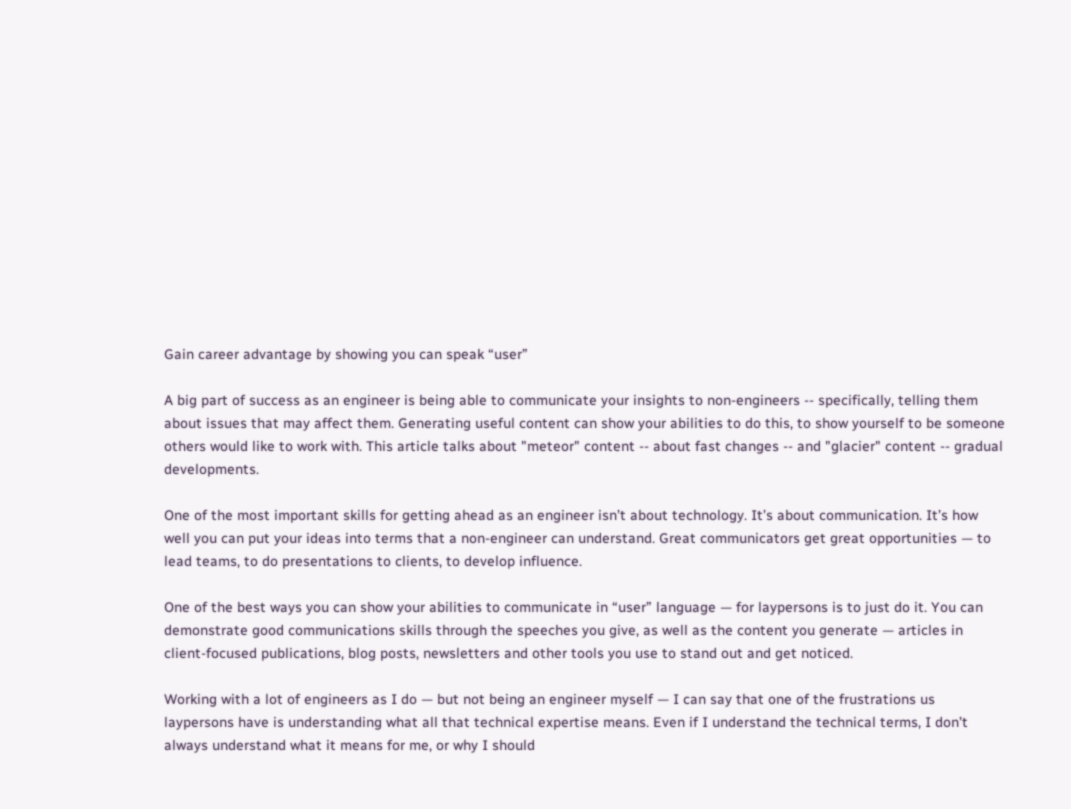Gain career advantage by showing you can speak “user”

A big part of success as an engineer is being able to communicate your insights to non-engineers -- specifically, telling them about issues that may affect them. Generating useful content can show your abilities to do this, to show yourself to be someone others would like to work with. This article talks about "meteor" content -- about fast changes -- and "glacier" content -- gradual developments.

One of the most important skills for getting ahead as an engineer isn’t about technology. It’s about communication. It’s how well you can put your ideas into terms that a non-engineer can understand. Great communicators get great opportunities — to lead teams, to do presentations to clients, to develop influence.

One of the best ways you can show your abilities to communicate in “user” language — for laypersons is to just do it. You can demonstrate good communications skills through the speeches you give, as well as the content you generate — articles in client-focused publications, blog posts, newsletters and other tools you use to stand out and get noticed.

Working with a lot of engineers as I do — but not being an engineer myself — I can say that one of the frustrations us laypersons have is understanding what all that technical expertise means. Even if I understand the technical terms, I don’t always understand what it means for me, or why I should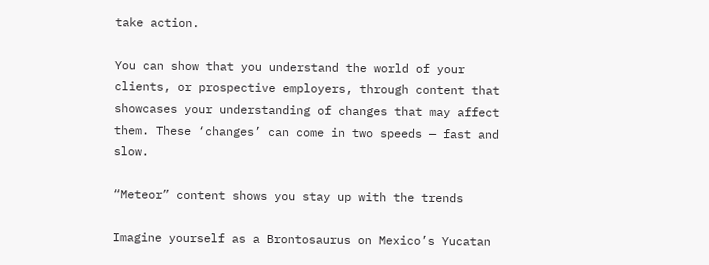take action.

You can show that you understand the world of your clients, or prospective employers, through content that showcases your understanding of changes that may affect them. These ‘changes’ can come in two speeds — fast and slow.

“Meteor” content shows you stay up with the trends

Imagine yourself as a Brontosaurus on Mexico’s Yucatan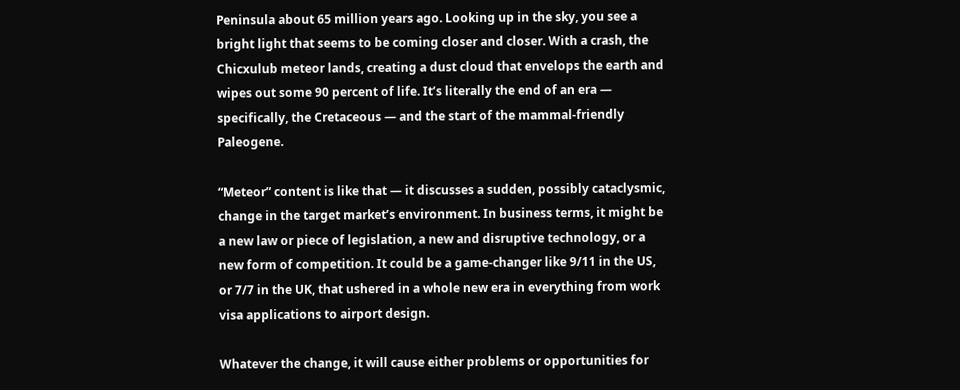Peninsula about 65 million years ago. Looking up in the sky, you see a bright light that seems to be coming closer and closer. With a crash, the Chicxulub meteor lands, creating a dust cloud that envelops the earth and wipes out some 90 percent of life. It’s literally the end of an era — specifically, the Cretaceous — and the start of the mammal-friendly Paleogene.

“Meteor” content is like that — it discusses a sudden, possibly cataclysmic, change in the target market’s environment. In business terms, it might be a new law or piece of legislation, a new and disruptive technology, or a new form of competition. It could be a game-changer like 9/11 in the US, or 7/7 in the UK, that ushered in a whole new era in everything from work visa applications to airport design.

Whatever the change, it will cause either problems or opportunities for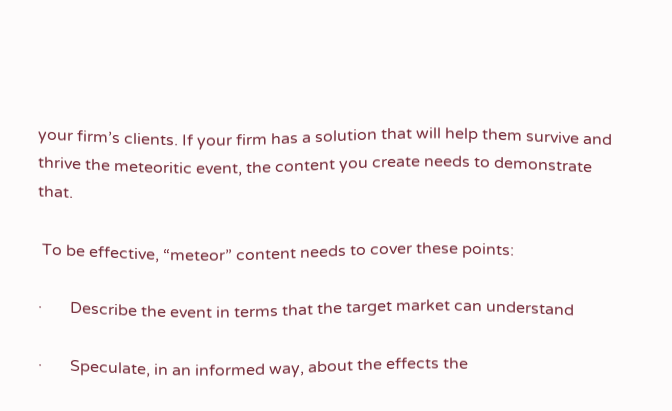your firm’s clients. If your firm has a solution that will help them survive and thrive the meteoritic event, the content you create needs to demonstrate that.

 To be effective, “meteor” content needs to cover these points:

·       Describe the event in terms that the target market can understand

·       Speculate, in an informed way, about the effects the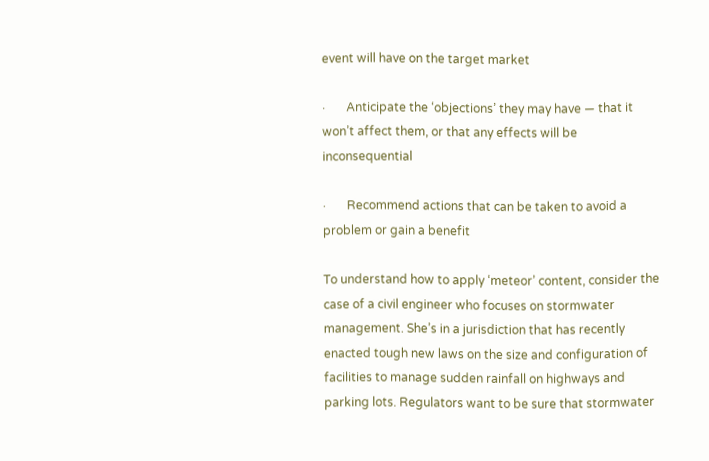event will have on the target market

·       Anticipate the ‘objections’ they may have — that it won’t affect them, or that any effects will be inconsequential

·       Recommend actions that can be taken to avoid a problem or gain a benefit

To understand how to apply ‘meteor’ content, consider the case of a civil engineer who focuses on stormwater management. She’s in a jurisdiction that has recently enacted tough new laws on the size and configuration of facilities to manage sudden rainfall on highways and parking lots. Regulators want to be sure that stormwater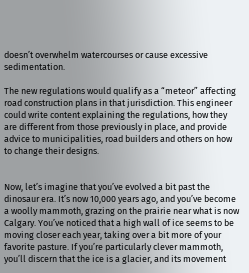doesn’t overwhelm watercourses or cause excessive sedimentation.

The new regulations would qualify as a “meteor” affecting road construction plans in that jurisdiction. This engineer could write content explaining the regulations, how they are different from those previously in place, and provide advice to municipalities, road builders and others on how to change their designs.


Now, let’s imagine that you’ve evolved a bit past the dinosaur era. It’s now 10,000 years ago, and you’ve become a woolly mammoth, grazing on the prairie near what is now Calgary. You’ve noticed that a high wall of ice seems to be moving closer each year, taking over a bit more of your favorite pasture. If you’re particularly clever mammoth, you’ll discern that the ice is a glacier, and its movement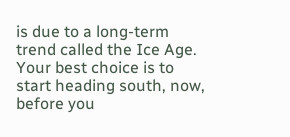is due to a long-term trend called the Ice Age. Your best choice is to start heading south, now, before you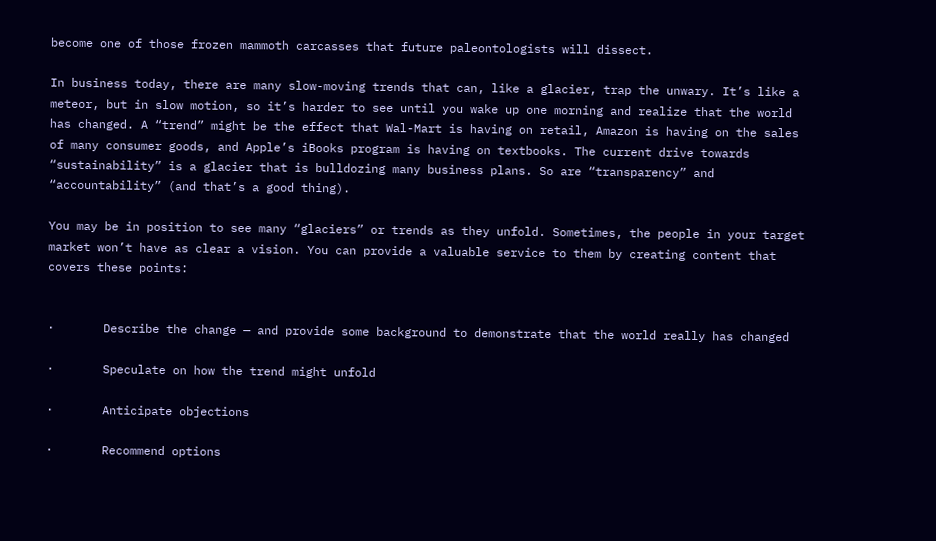become one of those frozen mammoth carcasses that future paleontologists will dissect.

In business today, there are many slow-moving trends that can, like a glacier, trap the unwary. It’s like a meteor, but in slow motion, so it’s harder to see until you wake up one morning and realize that the world has changed. A “trend” might be the effect that Wal-Mart is having on retail, Amazon is having on the sales of many consumer goods, and Apple’s iBooks program is having on textbooks. The current drive towards “sustainability” is a glacier that is bulldozing many business plans. So are “transparency” and “accountability” (and that’s a good thing).

You may be in position to see many “glaciers” or trends as they unfold. Sometimes, the people in your target market won’t have as clear a vision. You can provide a valuable service to them by creating content that covers these points:


·       Describe the change — and provide some background to demonstrate that the world really has changed

·       Speculate on how the trend might unfold

·       Anticipate objections

·       Recommend options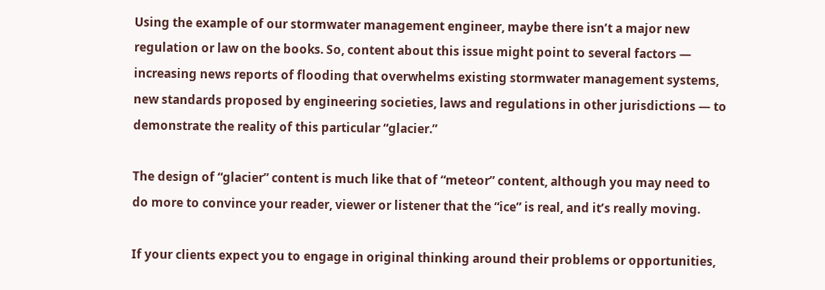Using the example of our stormwater management engineer, maybe there isn’t a major new regulation or law on the books. So, content about this issue might point to several factors — increasing news reports of flooding that overwhelms existing stormwater management systems, new standards proposed by engineering societies, laws and regulations in other jurisdictions — to demonstrate the reality of this particular “glacier.”

The design of “glacier” content is much like that of “meteor” content, although you may need to do more to convince your reader, viewer or listener that the “ice” is real, and it’s really moving.

If your clients expect you to engage in original thinking around their problems or opportunities,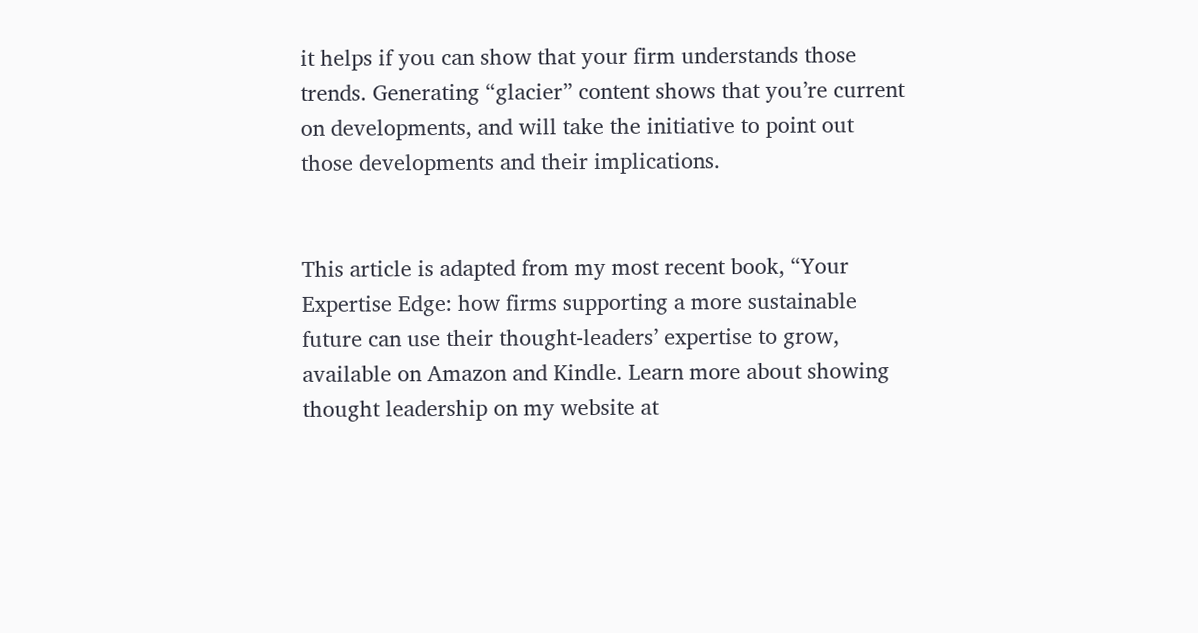it helps if you can show that your firm understands those trends. Generating “glacier” content shows that you’re current on developments, and will take the initiative to point out those developments and their implications.


This article is adapted from my most recent book, “Your Expertise Edge: how firms supporting a more sustainable future can use their thought-leaders’ expertise to grow, available on Amazon and Kindle. Learn more about showing thought leadership on my website at